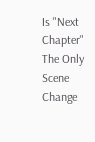Is "Next Chapter" The Only Scene Change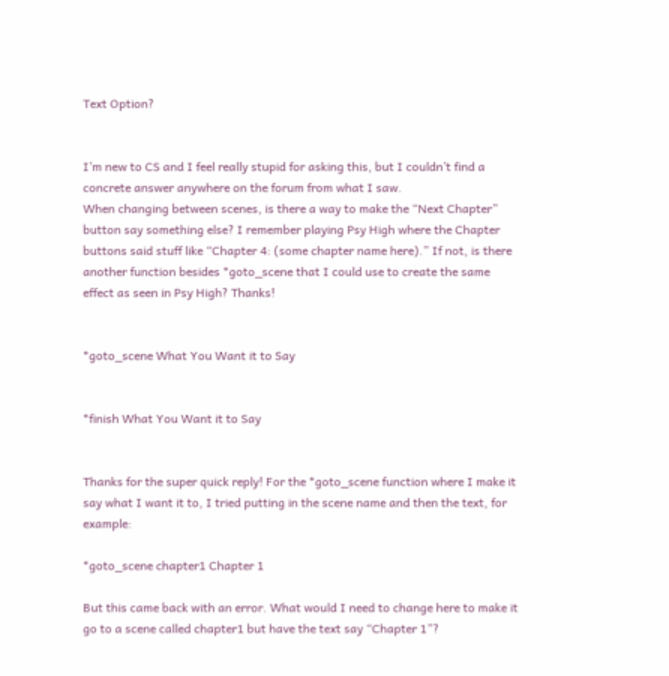Text Option?


I’m new to CS and I feel really stupid for asking this, but I couldn’t find a concrete answer anywhere on the forum from what I saw.
When changing between scenes, is there a way to make the “Next Chapter” button say something else? I remember playing Psy High where the Chapter buttons said stuff like “Chapter 4: (some chapter name here).” If not, is there another function besides *goto_scene that I could use to create the same effect as seen in Psy High? Thanks!


*goto_scene What You Want it to Say


*finish What You Want it to Say


Thanks for the super quick reply! For the *goto_scene function where I make it say what I want it to, I tried putting in the scene name and then the text, for example:

*goto_scene chapter1 Chapter 1

But this came back with an error. What would I need to change here to make it go to a scene called chapter1 but have the text say “Chapter 1”?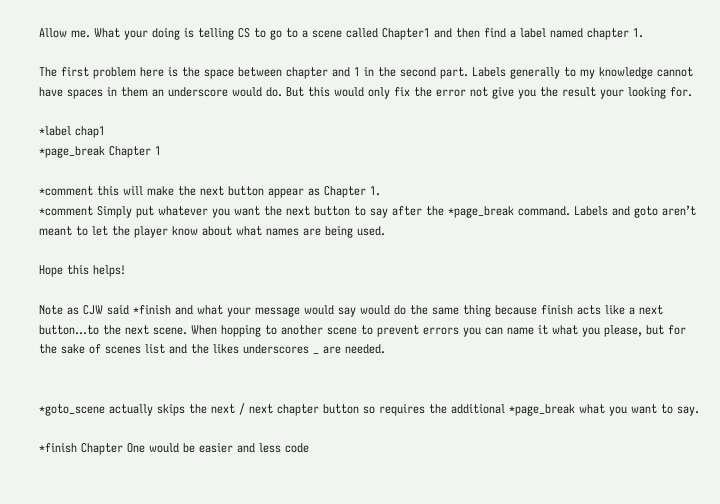Allow me. What your doing is telling CS to go to a scene called Chapter1 and then find a label named chapter 1.

The first problem here is the space between chapter and 1 in the second part. Labels generally to my knowledge cannot have spaces in them an underscore would do. But this would only fix the error not give you the result your looking for.

*label chap1
*page_break Chapter 1

*comment this will make the next button appear as Chapter 1.
*comment Simply put whatever you want the next button to say after the *page_break command. Labels and goto aren’t meant to let the player know about what names are being used.

Hope this helps!

Note as CJW said *finish and what your message would say would do the same thing because finish acts like a next button…to the next scene. When hopping to another scene to prevent errors you can name it what you please, but for the sake of scenes list and the likes underscores _ are needed.


*goto_scene actually skips the next / next chapter button so requires the additional *page_break what you want to say.

*finish Chapter One would be easier and less code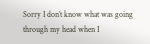Sorry I don’t know what was going through my head when I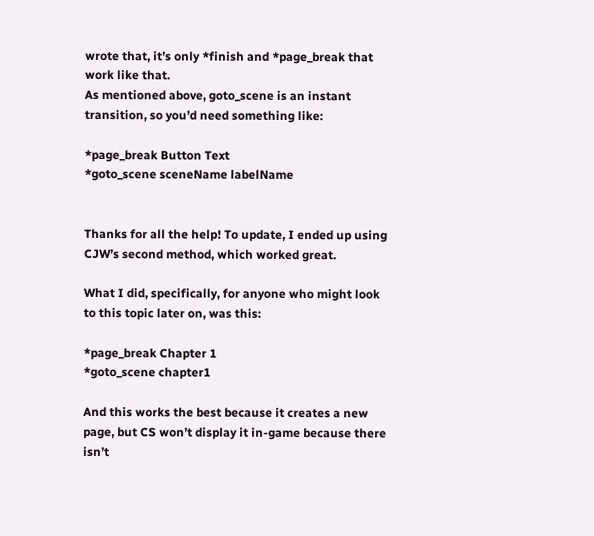wrote that, it’s only *finish and *page_break that work like that.
As mentioned above, goto_scene is an instant transition, so you’d need something like:

*page_break Button Text
*goto_scene sceneName labelName


Thanks for all the help! To update, I ended up using CJW’s second method, which worked great.

What I did, specifically, for anyone who might look to this topic later on, was this:

*page_break Chapter 1
*goto_scene chapter1

And this works the best because it creates a new page, but CS won’t display it in-game because there isn’t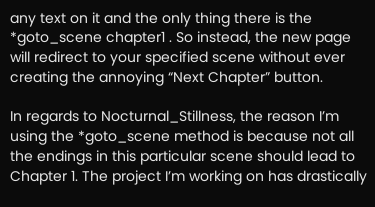any text on it and the only thing there is the *goto_scene chapter1 . So instead, the new page will redirect to your specified scene without ever creating the annoying “Next Chapter” button.

In regards to Nocturnal_Stillness, the reason I’m using the *goto_scene method is because not all the endings in this particular scene should lead to Chapter 1. The project I’m working on has drastically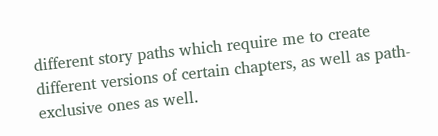different story paths which require me to create different versions of certain chapters, as well as path-exclusive ones as well.